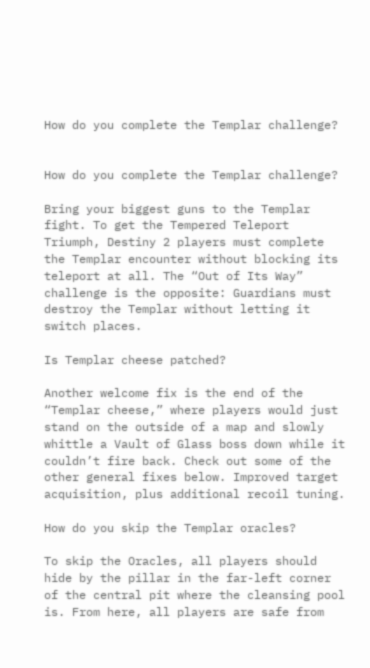How do you complete the Templar challenge?


How do you complete the Templar challenge?

Bring your biggest guns to the Templar fight. To get the Tempered Teleport Triumph, Destiny 2 players must complete the Templar encounter without blocking its teleport at all. The “Out of Its Way” challenge is the opposite: Guardians must destroy the Templar without letting it switch places.

Is Templar cheese patched?

Another welcome fix is the end of the “Templar cheese,” where players would just stand on the outside of a map and slowly whittle a Vault of Glass boss down while it couldn’t fire back. Check out some of the other general fixes below. Improved target acquisition, plus additional recoil tuning.

How do you skip the Templar oracles?

To skip the Oracles, all players should hide by the pillar in the far-left corner of the central pit where the cleansing pool is. From here, all players are safe from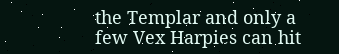the Templar and only a few Vex Harpies can hit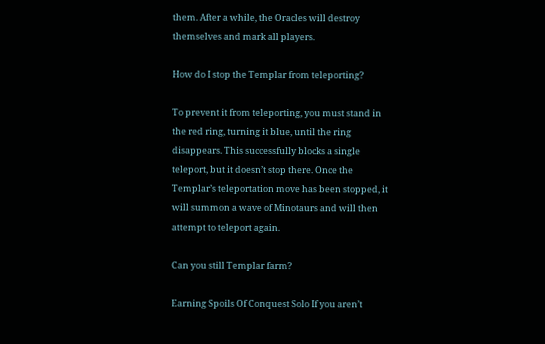them. After a while, the Oracles will destroy themselves and mark all players.

How do I stop the Templar from teleporting?

To prevent it from teleporting, you must stand in the red ring, turning it blue, until the ring disappears. This successfully blocks a single teleport, but it doesn’t stop there. Once the Templar’s teleportation move has been stopped, it will summon a wave of Minotaurs and will then attempt to teleport again.

Can you still Templar farm?

Earning Spoils Of Conquest Solo If you aren’t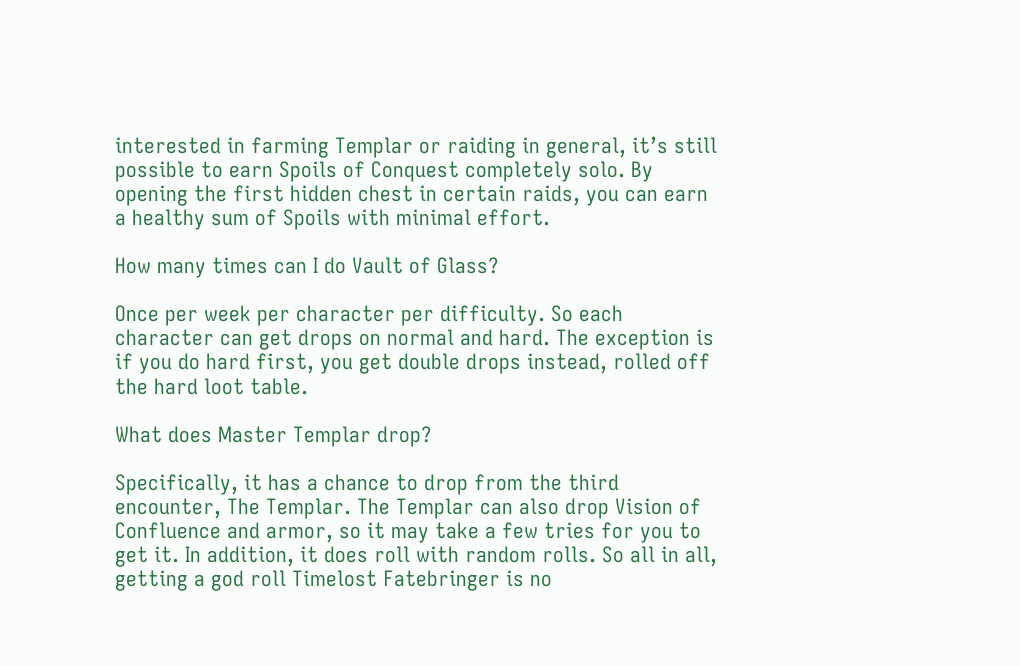interested in farming Templar or raiding in general, it’s still possible to earn Spoils of Conquest completely solo. By opening the first hidden chest in certain raids, you can earn a healthy sum of Spoils with minimal effort.

How many times can I do Vault of Glass?

Once per week per character per difficulty. So each character can get drops on normal and hard. The exception is if you do hard first, you get double drops instead, rolled off the hard loot table.

What does Master Templar drop?

Specifically, it has a chance to drop from the third encounter, The Templar. The Templar can also drop Vision of Confluence and armor, so it may take a few tries for you to get it. In addition, it does roll with random rolls. So all in all, getting a god roll Timelost Fatebringer is no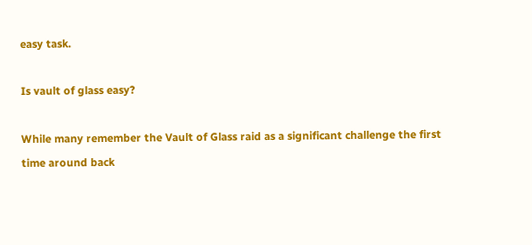easy task.

Is vault of glass easy?

While many remember the Vault of Glass raid as a significant challenge the first time around back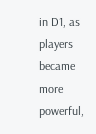in D1, as players became more powerful,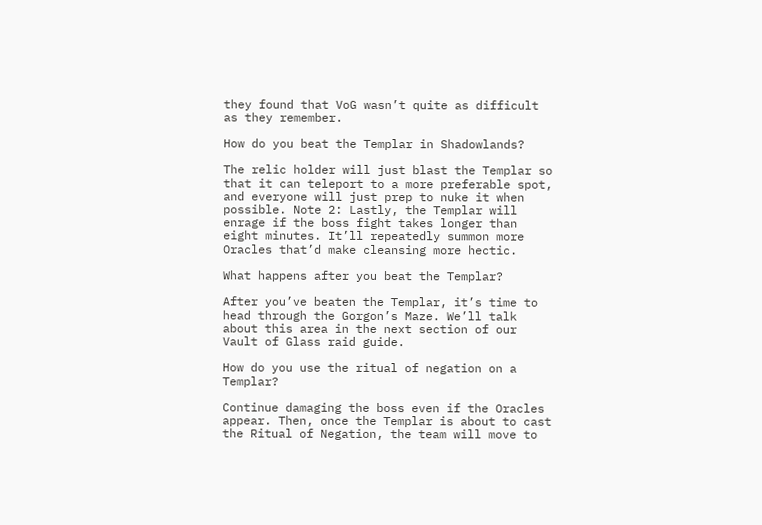they found that VoG wasn’t quite as difficult as they remember.

How do you beat the Templar in Shadowlands?

The relic holder will just blast the Templar so that it can teleport to a more preferable spot, and everyone will just prep to nuke it when possible. Note 2: Lastly, the Templar will enrage if the boss fight takes longer than eight minutes. It’ll repeatedly summon more Oracles that’d make cleansing more hectic.

What happens after you beat the Templar?

After you’ve beaten the Templar, it’s time to head through the Gorgon’s Maze. We’ll talk about this area in the next section of our Vault of Glass raid guide.

How do you use the ritual of negation on a Templar?

Continue damaging the boss even if the Oracles appear. Then, once the Templar is about to cast the Ritual of Negation, the team will move to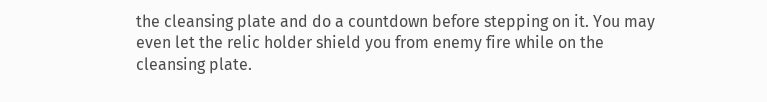the cleansing plate and do a countdown before stepping on it. You may even let the relic holder shield you from enemy fire while on the cleansing plate.